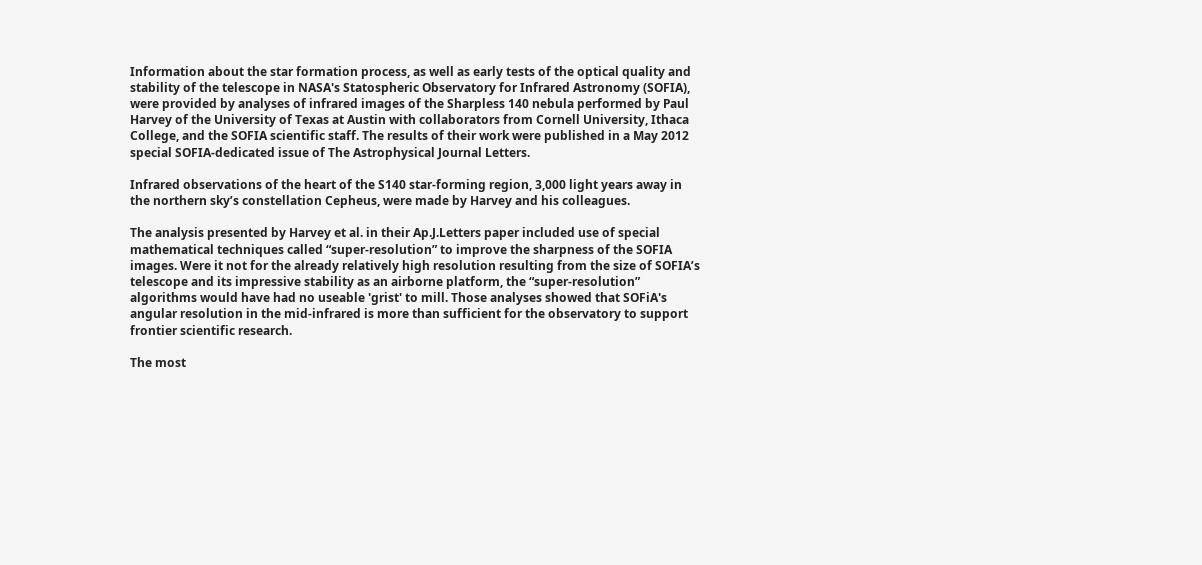Information about the star formation process, as well as early tests of the optical quality and stability of the telescope in NASA's Statospheric Observatory for Infrared Astronomy (SOFIA), were provided by analyses of infrared images of the Sharpless 140 nebula performed by Paul Harvey of the University of Texas at Austin with collaborators from Cornell University, Ithaca College, and the SOFIA scientific staff. The results of their work were published in a May 2012 special SOFIA-dedicated issue of The Astrophysical Journal Letters.

Infrared observations of the heart of the S140 star-forming region, 3,000 light years away in the northern sky’s constellation Cepheus, were made by Harvey and his colleagues.

The analysis presented by Harvey et al. in their Ap.J.Letters paper included use of special mathematical techniques called “super-resolution” to improve the sharpness of the SOFIA images. Were it not for the already relatively high resolution resulting from the size of SOFIA’s telescope and its impressive stability as an airborne platform, the “super-resolution” algorithms would have had no useable 'grist' to mill. Those analyses showed that SOFiA's angular resolution in the mid-infrared is more than sufficient for the observatory to support frontier scientific research.

The most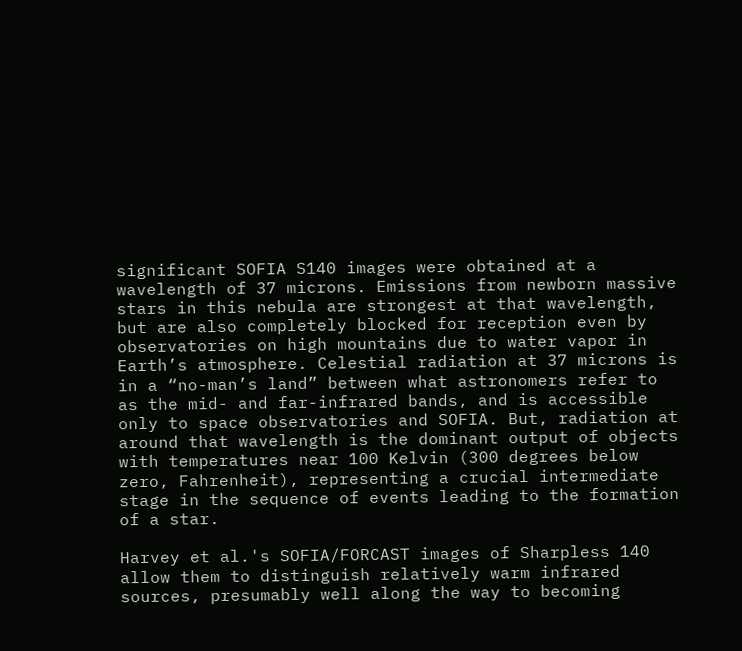significant SOFIA S140 images were obtained at a wavelength of 37 microns. Emissions from newborn massive stars in this nebula are strongest at that wavelength, but are also completely blocked for reception even by observatories on high mountains due to water vapor in Earth’s atmosphere. Celestial radiation at 37 microns is in a “no-man’s land” between what astronomers refer to as the mid- and far-infrared bands, and is accessible only to space observatories and SOFIA. But, radiation at around that wavelength is the dominant output of objects with temperatures near 100 Kelvin (300 degrees below zero, Fahrenheit), representing a crucial intermediate stage in the sequence of events leading to the formation of a star.

Harvey et al.'s SOFIA/FORCAST images of Sharpless 140 allow them to distinguish relatively warm infrared sources, presumably well along the way to becoming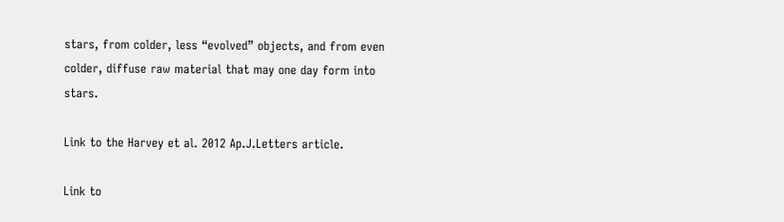stars, from colder, less “evolved” objects, and from even colder, diffuse raw material that may one day form into stars.

Link to the Harvey et al. 2012 Ap.J.Letters article.

Link to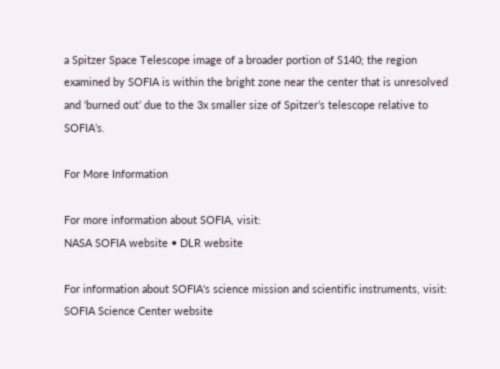a Spitzer Space Telescope image of a broader portion of S140; the region examined by SOFIA is within the bright zone near the center that is unresolved and ‘burned out’ due to the 3x smaller size of Spitzer’s telescope relative to SOFIA’s.

For More Information

For more information about SOFIA, visit:
NASA SOFIA website • DLR website

For information about SOFIA's science mission and scientific instruments, visit:
SOFIA Science Center website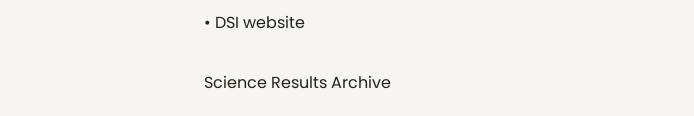• DSI website

Science Results Archive